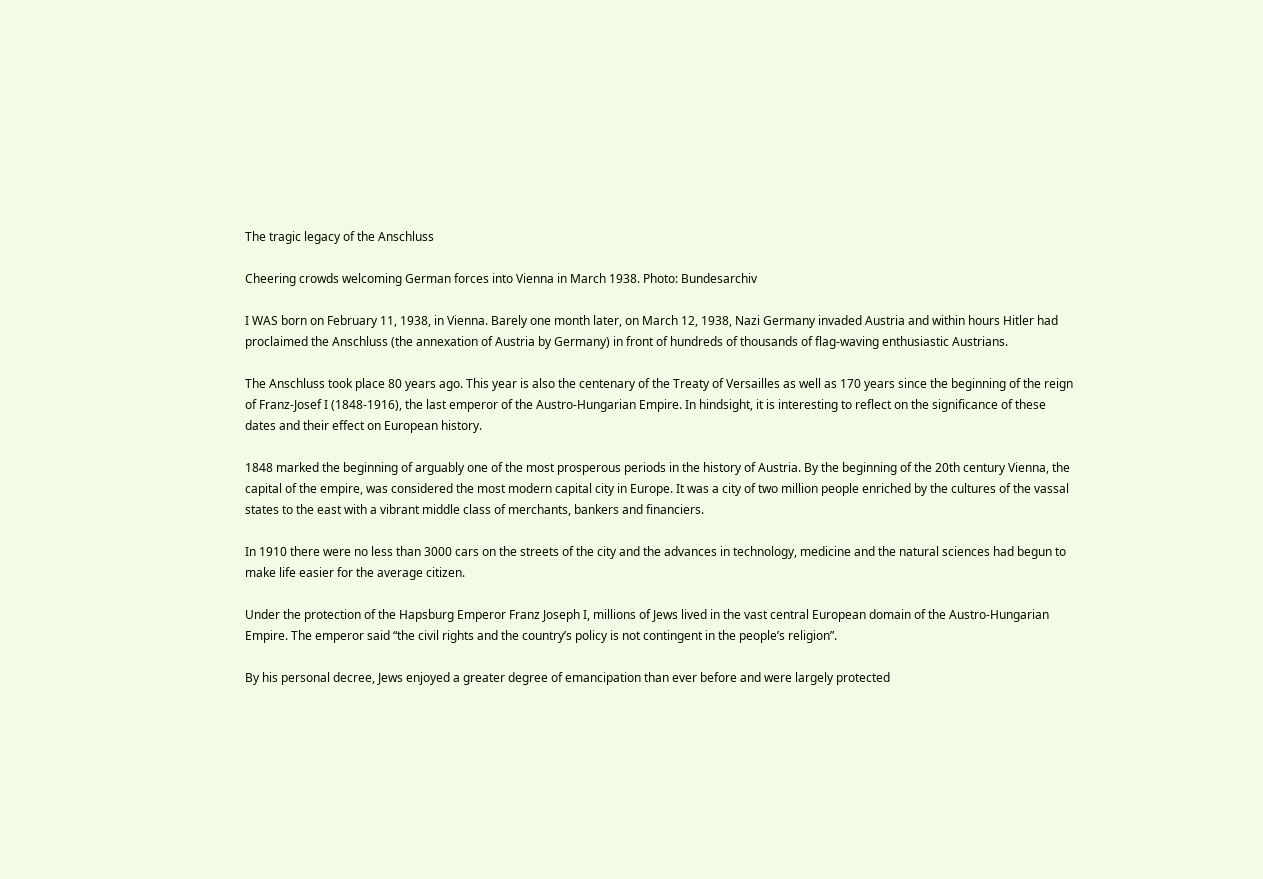The tragic legacy of the Anschluss

Cheering crowds welcoming German forces into Vienna in March 1938. Photo: Bundesarchiv

I WAS born on February 11, 1938, in Vienna. Barely one month later, on March 12, 1938, Nazi Germany invaded Austria and within hours Hitler had proclaimed the Anschluss (the annexation of Austria by Germany) in front of hundreds of thousands of flag-waving enthusiastic Austrians.

The Anschluss took place 80 years ago. This year is also the centenary of the Treaty of Versailles as well as 170 years since the beginning of the reign of Franz-Josef I (1848-1916), the last emperor of the Austro-Hungarian Empire. In hindsight, it is interesting to reflect on the significance of these dates and their effect on European history.

1848 marked the beginning of arguably one of the most prosperous periods in the history of Austria. By the beginning of the 20th century Vienna, the capital of the empire, was considered the most modern capital city in Europe. It was a city of two million people enriched by the cultures of the vassal states to the east with a vibrant middle class of merchants, bankers and financiers.

In 1910 there were no less than 3000 cars on the streets of the city and the advances in technology, medicine and the natural sciences had begun to make life easier for the average citizen.

Under the protection of the Hapsburg Emperor Franz Joseph I, millions of Jews lived in the vast central European domain of the Austro-Hungarian Empire. The emperor said “the civil rights and the country’s policy is not contingent in the people’s religion”.

By his personal decree, Jews enjoyed a greater degree of emancipation than ever before and were largely protected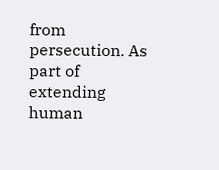from persecution. As part of extending human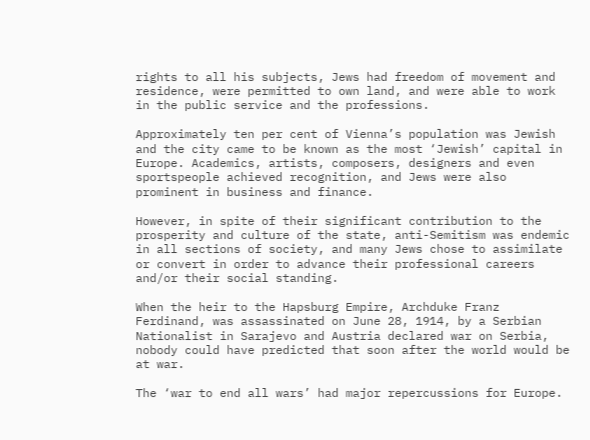rights to all his subjects, Jews had freedom of movement and residence, were permitted to own land, and were able to work in the public service and the professions.

Approximately ten per cent of Vienna’s population was Jewish and the city came to be known as the most ‘Jewish’ capital in Europe. Academics, artists, composers, designers and even sportspeople achieved recognition, and Jews were also prominent in business and finance.

However, in spite of their significant contribution to the prosperity and culture of the state, anti-Semitism was endemic in all sections of society, and many Jews chose to assimilate or convert in order to advance their professional careers and/or their social standing.

When the heir to the Hapsburg Empire, Archduke Franz Ferdinand, was assassinated on June 28, 1914, by a Serbian Nationalist in Sarajevo and Austria declared war on Serbia, nobody could have predicted that soon after the world would be at war.

The ‘war to end all wars’ had major repercussions for Europe.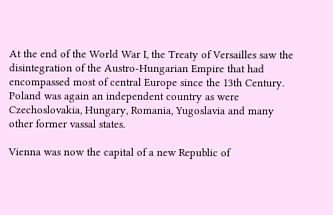At the end of the World War I, the Treaty of Versailles saw the disintegration of the Austro-Hungarian Empire that had encompassed most of central Europe since the 13th Century. Poland was again an independent country as were Czechoslovakia, Hungary, Romania, Yugoslavia and many other former vassal states.

Vienna was now the capital of a new Republic of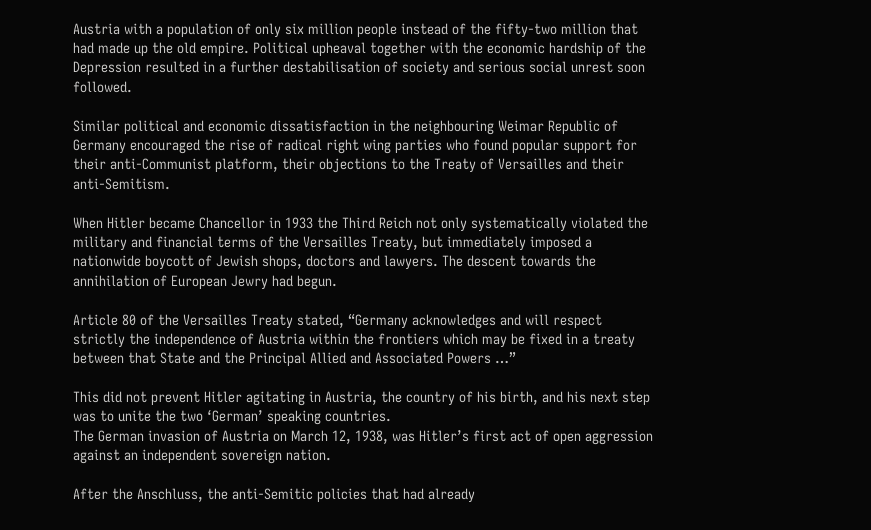Austria with a population of only six million people instead of the fifty-two million that had made up the old empire. Political upheaval together with the economic hardship of the Depression resulted in a further destabilisation of society and serious social unrest soon followed.

Similar political and economic dissatisfaction in the neighbouring Weimar Republic of Germany encouraged the rise of radical right wing parties who found popular support for their anti-Communist platform, their objections to the Treaty of Versailles and their anti-Semitism.

When Hitler became Chancellor in 1933 the Third Reich not only systematically violated the military and financial terms of the Versailles Treaty, but immediately imposed a nationwide boycott of Jewish shops, doctors and lawyers. The descent towards the annihilation of European Jewry had begun.

Article 80 of the Versailles Treaty stated, “Germany acknowledges and will respect strictly the independence of Austria within the frontiers which may be fixed in a treaty between that State and the Principal Allied and Associated Powers …”

This did not prevent Hitler agitating in Austria, the country of his birth, and his next step was to unite the two ‘German’ speaking countries.
The German invasion of Austria on March 12, 1938, was Hitler’s first act of open aggression against an independent sovereign nation.

After the Anschluss, the anti-Semitic policies that had already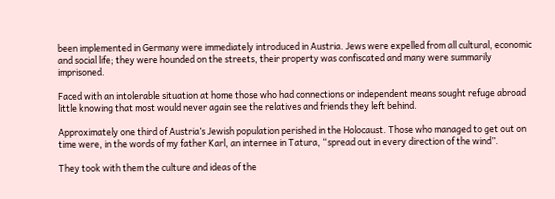been implemented in Germany were immediately introduced in Austria. Jews were expelled from all cultural, economic and social life; they were hounded on the streets, their property was confiscated and many were summarily imprisoned.

Faced with an intolerable situation at home those who had connections or independent means sought refuge abroad little knowing that most would never again see the relatives and friends they left behind.

Approximately one third of Austria’s Jewish population perished in the Holocaust. Those who managed to get out on time were, in the words of my father Karl, an internee in Tatura, “spread out in every direction of the wind”.

They took with them the culture and ideas of the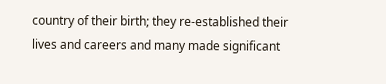country of their birth; they re-established their lives and careers and many made significant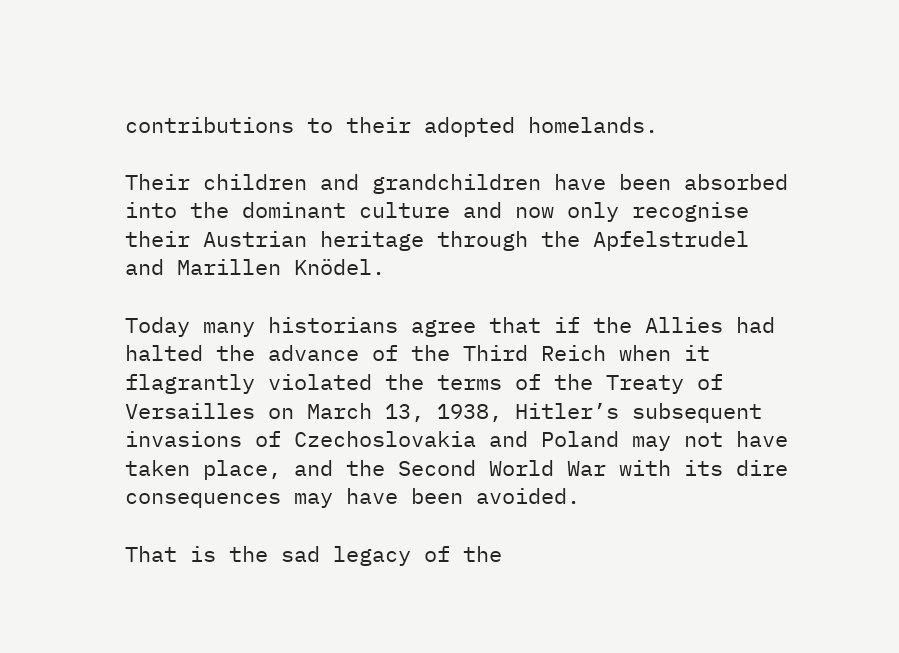contributions to their adopted homelands.

Their children and grandchildren have been absorbed into the dominant culture and now only recognise their Austrian heritage through the Apfelstrudel and Marillen Knödel.

Today many historians agree that if the Allies had halted the advance of the Third Reich when it flagrantly violated the terms of the Treaty of Versailles on March 13, 1938, Hitler’s subsequent invasions of Czechoslovakia and Poland may not have taken place, and the Second World War with its dire consequences may have been avoided.

That is the sad legacy of the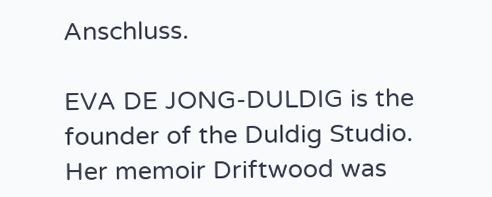Anschluss.

EVA DE JONG-DULDIG is the founder of the Duldig Studio. Her memoir Driftwood was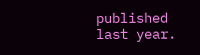published last year.